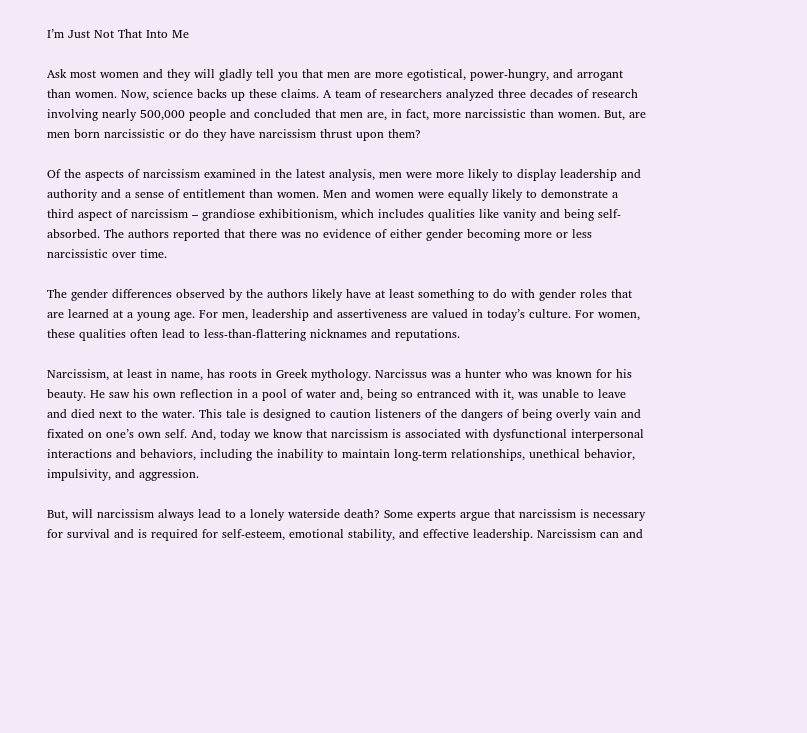I’m Just Not That Into Me

Ask most women and they will gladly tell you that men are more egotistical, power-hungry, and arrogant than women. Now, science backs up these claims. A team of researchers analyzed three decades of research involving nearly 500,000 people and concluded that men are, in fact, more narcissistic than women. But, are men born narcissistic or do they have narcissism thrust upon them?

Of the aspects of narcissism examined in the latest analysis, men were more likely to display leadership and authority and a sense of entitlement than women. Men and women were equally likely to demonstrate a third aspect of narcissism – grandiose exhibitionism, which includes qualities like vanity and being self-absorbed. The authors reported that there was no evidence of either gender becoming more or less narcissistic over time.

The gender differences observed by the authors likely have at least something to do with gender roles that are learned at a young age. For men, leadership and assertiveness are valued in today’s culture. For women, these qualities often lead to less-than-flattering nicknames and reputations.

Narcissism, at least in name, has roots in Greek mythology. Narcissus was a hunter who was known for his beauty. He saw his own reflection in a pool of water and, being so entranced with it, was unable to leave and died next to the water. This tale is designed to caution listeners of the dangers of being overly vain and fixated on one’s own self. And, today we know that narcissism is associated with dysfunctional interpersonal interactions and behaviors, including the inability to maintain long-term relationships, unethical behavior, impulsivity, and aggression.

But, will narcissism always lead to a lonely waterside death? Some experts argue that narcissism is necessary for survival and is required for self-esteem, emotional stability, and effective leadership. Narcissism can and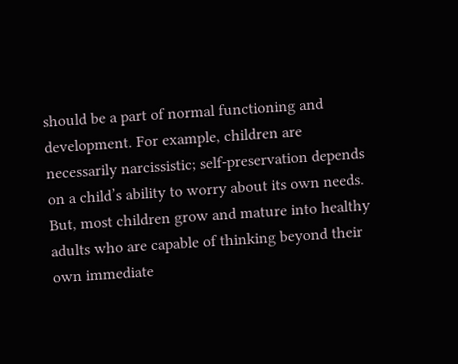should be a part of normal functioning and development. For example, children are necessarily narcissistic; self-preservation depends on a child’s ability to worry about its own needs. But, most children grow and mature into healthy adults who are capable of thinking beyond their own immediate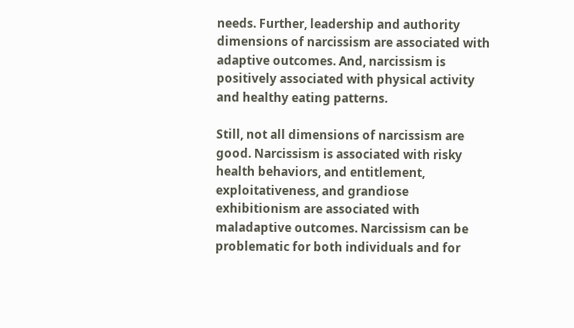needs. Further, leadership and authority dimensions of narcissism are associated with adaptive outcomes. And, narcissism is positively associated with physical activity and healthy eating patterns.

Still, not all dimensions of narcissism are good. Narcissism is associated with risky health behaviors, and entitlement, exploitativeness, and grandiose exhibitionism are associated with maladaptive outcomes. Narcissism can be problematic for both individuals and for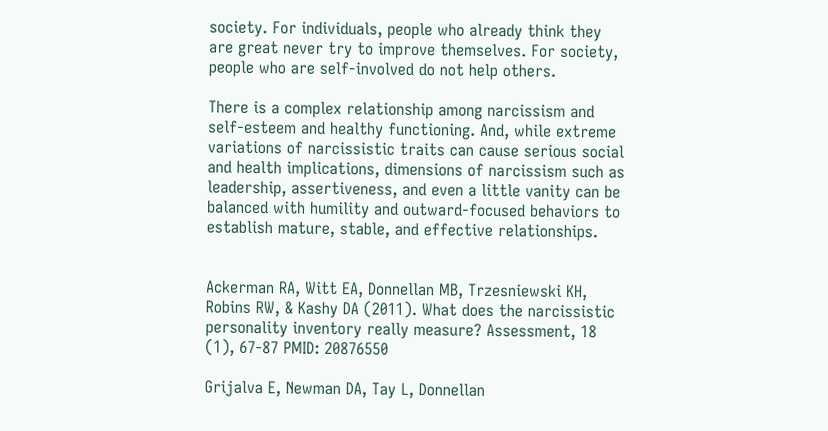society. For individuals, people who already think they are great never try to improve themselves. For society, people who are self-involved do not help others.

There is a complex relationship among narcissism and self-esteem and healthy functioning. And, while extreme variations of narcissistic traits can cause serious social and health implications, dimensions of narcissism such as leadership, assertiveness, and even a little vanity can be balanced with humility and outward-focused behaviors to establish mature, stable, and effective relationships.


Ackerman RA, Witt EA, Donnellan MB, Trzesniewski KH, Robins RW, & Kashy DA (2011). What does the narcissistic personality inventory really measure? Assessment, 18 (1), 67-87 PMID: 20876550

Grijalva E, Newman DA, Tay L, Donnellan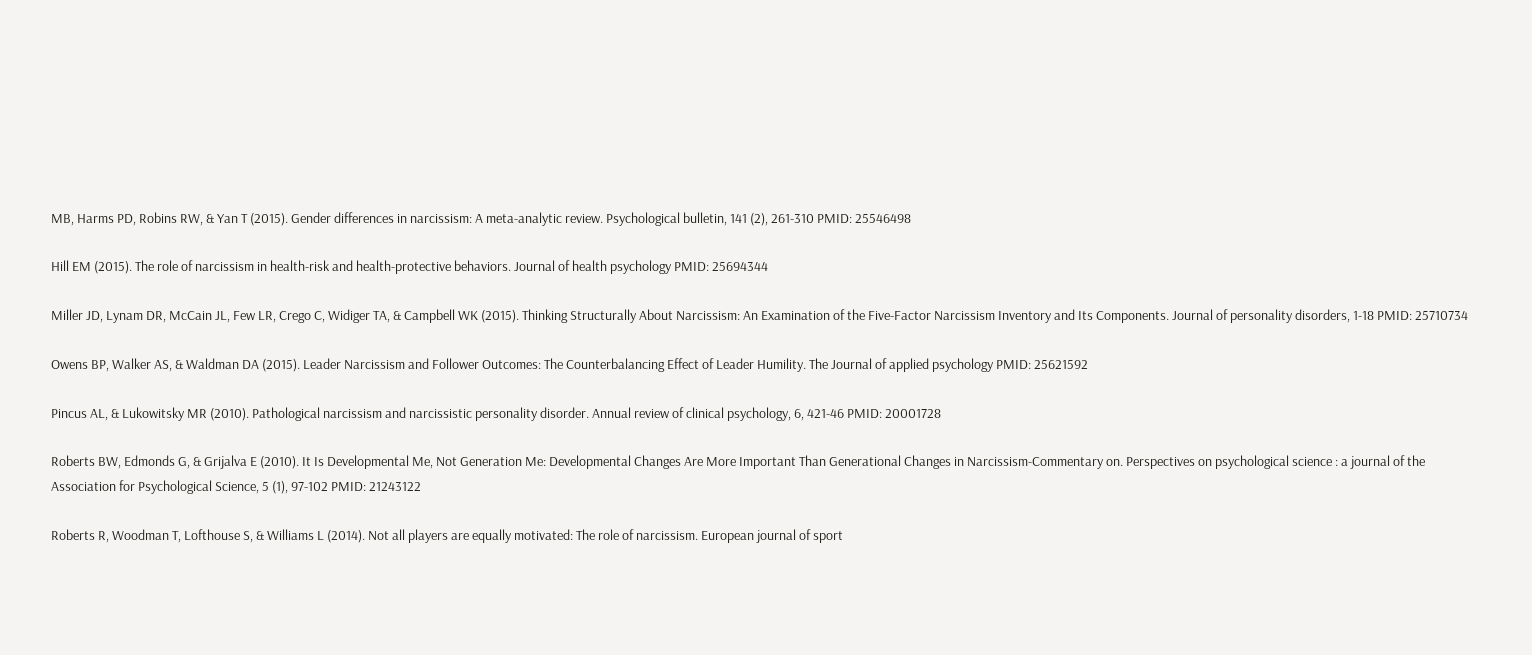MB, Harms PD, Robins RW, & Yan T (2015). Gender differences in narcissism: A meta-analytic review. Psychological bulletin, 141 (2), 261-310 PMID: 25546498

Hill EM (2015). The role of narcissism in health-risk and health-protective behaviors. Journal of health psychology PMID: 25694344

Miller JD, Lynam DR, McCain JL, Few LR, Crego C, Widiger TA, & Campbell WK (2015). Thinking Structurally About Narcissism: An Examination of the Five-Factor Narcissism Inventory and Its Components. Journal of personality disorders, 1-18 PMID: 25710734

Owens BP, Walker AS, & Waldman DA (2015). Leader Narcissism and Follower Outcomes: The Counterbalancing Effect of Leader Humility. The Journal of applied psychology PMID: 25621592

Pincus AL, & Lukowitsky MR (2010). Pathological narcissism and narcissistic personality disorder. Annual review of clinical psychology, 6, 421-46 PMID: 20001728

Roberts BW, Edmonds G, & Grijalva E (2010). It Is Developmental Me, Not Generation Me: Developmental Changes Are More Important Than Generational Changes in Narcissism-Commentary on. Perspectives on psychological science : a journal of the Association for Psychological Science, 5 (1), 97-102 PMID: 21243122

Roberts R, Woodman T, Lofthouse S, & Williams L (2014). Not all players are equally motivated: The role of narcissism. European journal of sport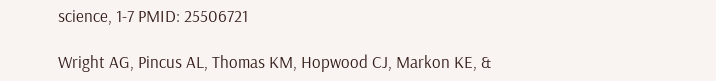science, 1-7 PMID: 25506721

Wright AG, Pincus AL, Thomas KM, Hopwood CJ, Markon KE, &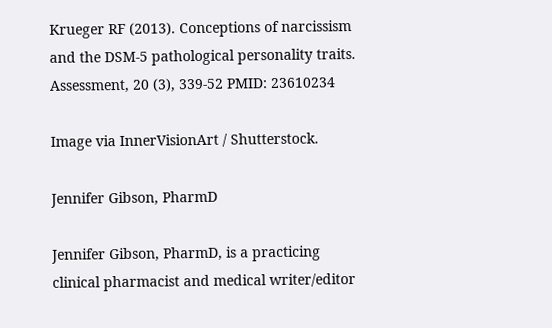Krueger RF (2013). Conceptions of narcissism and the DSM-5 pathological personality traits. Assessment, 20 (3), 339-52 PMID: 23610234

Image via InnerVisionArt / Shutterstock.

Jennifer Gibson, PharmD

Jennifer Gibson, PharmD, is a practicing clinical pharmacist and medical writer/editor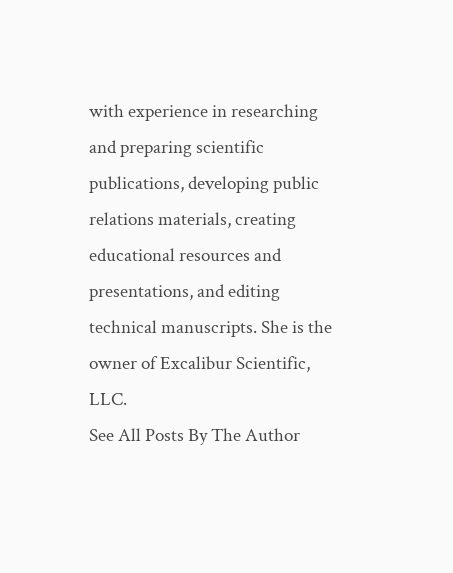with experience in researching and preparing scientific publications, developing public relations materials, creating educational resources and presentations, and editing technical manuscripts. She is the owner of Excalibur Scientific, LLC.
See All Posts By The Author